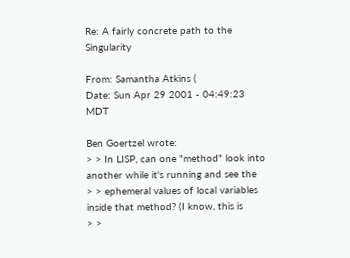Re: A fairly concrete path to the Singularity

From: Samantha Atkins (
Date: Sun Apr 29 2001 - 04:49:23 MDT

Ben Goertzel wrote:
> > In LISP, can one "method" look into another while it's running and see the
> > ephemeral values of local variables inside that method? (I know, this is
> >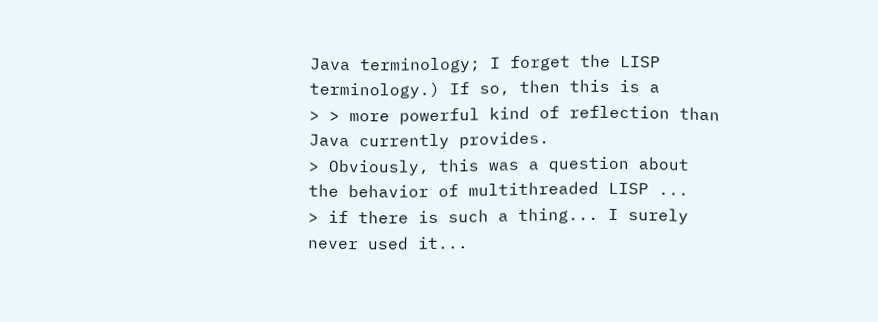Java terminology; I forget the LISP terminology.) If so, then this is a
> > more powerful kind of reflection than Java currently provides.
> Obviously, this was a question about the behavior of multithreaded LISP ...
> if there is such a thing... I surely never used it...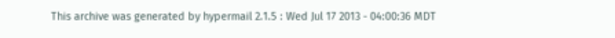This archive was generated by hypermail 2.1.5 : Wed Jul 17 2013 - 04:00:36 MDT